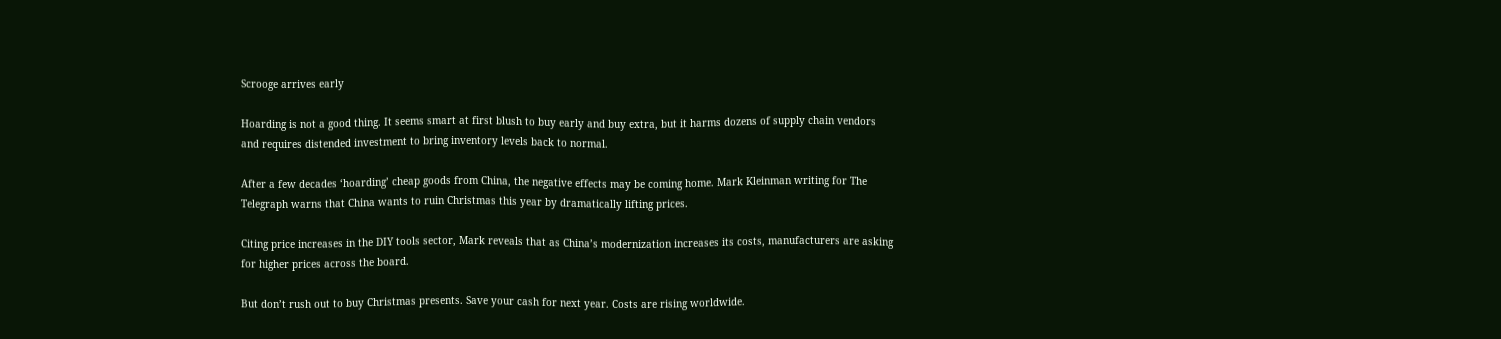Scrooge arrives early

Hoarding is not a good thing. It seems smart at first blush to buy early and buy extra, but it harms dozens of supply chain vendors and requires distended investment to bring inventory levels back to normal.

After a few decades ‘hoarding’ cheap goods from China, the negative effects may be coming home. Mark Kleinman writing for The Telegraph warns that China wants to ruin Christmas this year by dramatically lifting prices.

Citing price increases in the DIY tools sector, Mark reveals that as China’s modernization increases its costs, manufacturers are asking for higher prices across the board.

But don’t rush out to buy Christmas presents. Save your cash for next year. Costs are rising worldwide.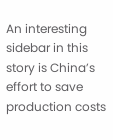An interesting sidebar in this story is China’s effort to save production costs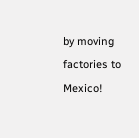by moving factories to Mexico!